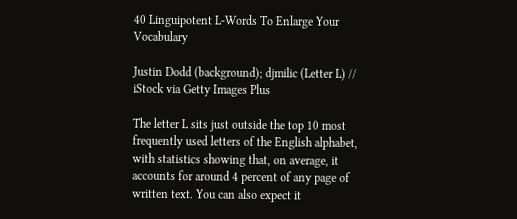40 Linguipotent L-Words To Enlarge Your Vocabulary

Justin Dodd (background); djmilic (Letter L) // iStock via Getty Images Plus

The letter L sits just outside the top 10 most frequently used letters of the English alphabet, with statistics showing that, on average, it accounts for around 4 percent of any page of written text. You can also expect it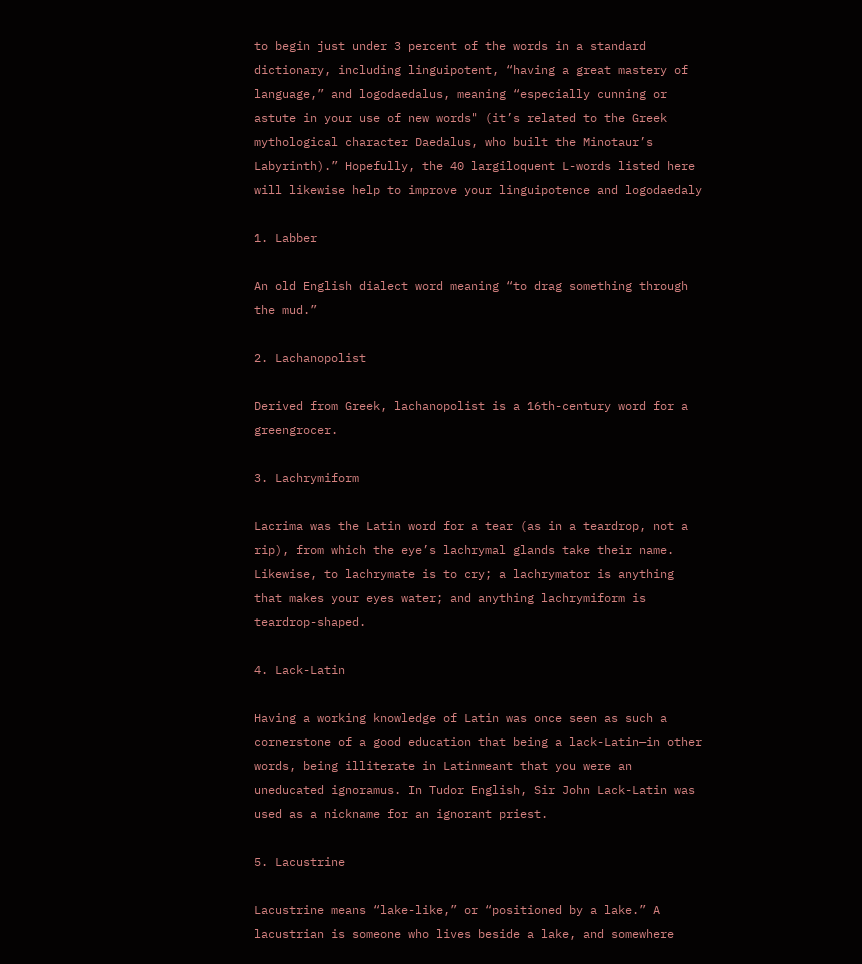to begin just under 3 percent of the words in a standard dictionary, including linguipotent, “having a great mastery of language,” and logodaedalus, meaning “especially cunning or astute in your use of new words" (it’s related to the Greek mythological character Daedalus, who built the Minotaur’s Labyrinth).” Hopefully, the 40 largiloquent L-words listed here will likewise help to improve your linguipotence and logodaedaly

1. Labber

An old English dialect word meaning “to drag something through the mud.”

2. Lachanopolist

Derived from Greek, lachanopolist is a 16th-century word for a greengrocer.

3. Lachrymiform

Lacrima was the Latin word for a tear (as in a teardrop, not a rip), from which the eye’s lachrymal glands take their name. Likewise, to lachrymate is to cry; a lachrymator is anything that makes your eyes water; and anything lachrymiform is teardrop-shaped.

4. Lack-Latin

Having a working knowledge of Latin was once seen as such a cornerstone of a good education that being a lack-Latin—in other words, being illiterate in Latinmeant that you were an uneducated ignoramus. In Tudor English, Sir John Lack-Latin was used as a nickname for an ignorant priest.

5. Lacustrine

Lacustrine means “lake-like,” or “positioned by a lake.” A lacustrian is someone who lives beside a lake, and somewhere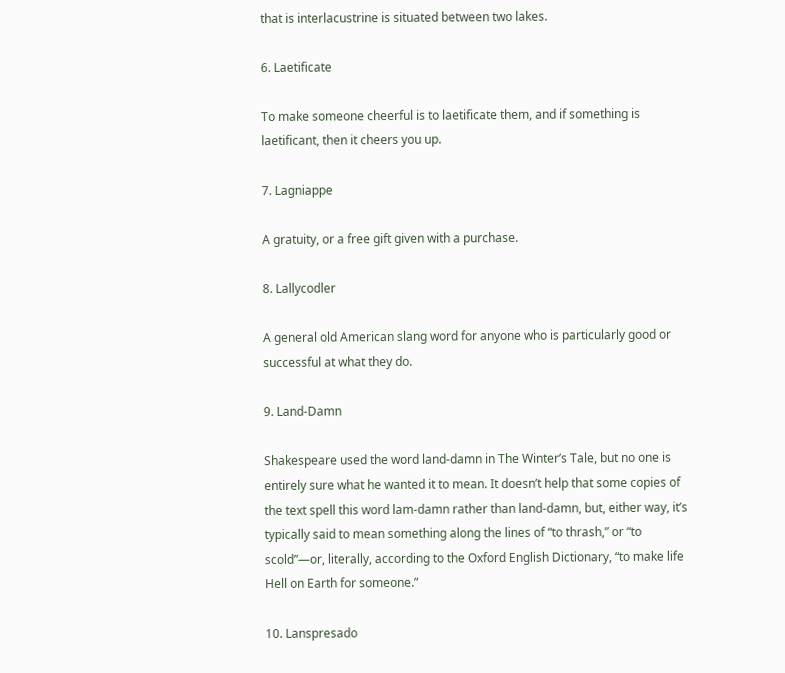that is interlacustrine is situated between two lakes.

6. Laetificate

To make someone cheerful is to laetificate them, and if something is laetificant, then it cheers you up.

7. Lagniappe

A gratuity, or a free gift given with a purchase.

8. Lallycodler

A general old American slang word for anyone who is particularly good or successful at what they do.

9. Land-Damn

Shakespeare used the word land-damn in The Winter’s Tale, but no one is entirely sure what he wanted it to mean. It doesn’t help that some copies of the text spell this word lam-damn rather than land-damn, but, either way, it’s typically said to mean something along the lines of “to thrash,” or “to scold”—or, literally, according to the Oxford English Dictionary, “to make life Hell on Earth for someone.”

10. Lanspresado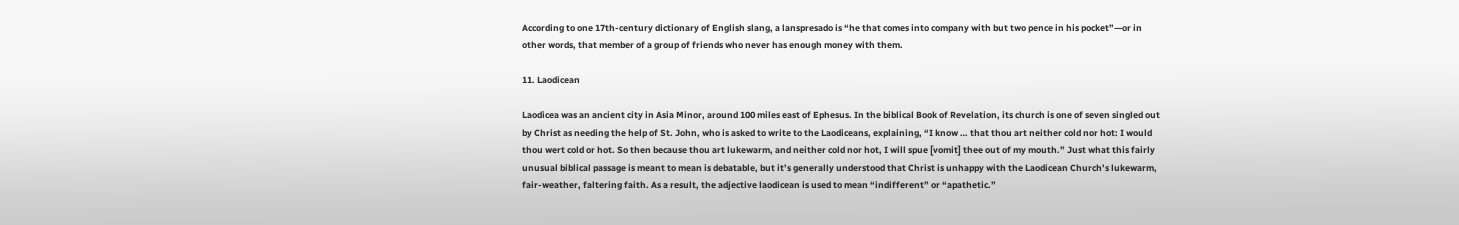According to one 17th-century dictionary of English slang, a lanspresado is “he that comes into company with but two pence in his pocket”—or in other words, that member of a group of friends who never has enough money with them.

11. Laodicean

Laodicea was an ancient city in Asia Minor, around 100 miles east of Ephesus. In the biblical Book of Revelation, its church is one of seven singled out by Christ as needing the help of St. John, who is asked to write to the Laodiceans, explaining, “I know … that thou art neither cold nor hot: I would thou wert cold or hot. So then because thou art lukewarm, and neither cold nor hot, I will spue [vomit] thee out of my mouth.” Just what this fairly unusual biblical passage is meant to mean is debatable, but it’s generally understood that Christ is unhappy with the Laodicean Church’s lukewarm, fair-weather, faltering faith. As a result, the adjective laodicean is used to mean “indifferent” or “apathetic.”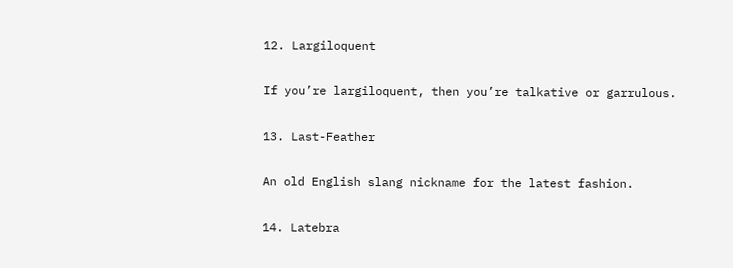12. Largiloquent

If you’re largiloquent, then you’re talkative or garrulous.

13. Last-Feather

An old English slang nickname for the latest fashion.

14. Latebra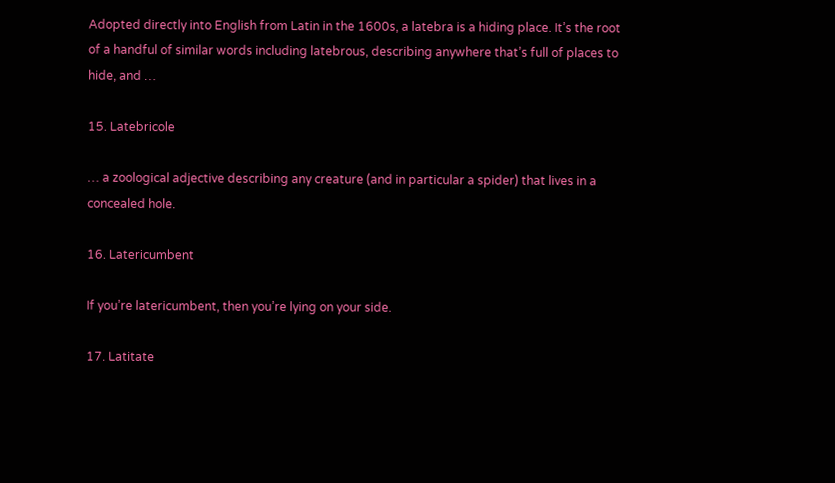Adopted directly into English from Latin in the 1600s, a latebra is a hiding place. It’s the root of a handful of similar words including latebrous, describing anywhere that’s full of places to hide, and …

15. Latebricole

… a zoological adjective describing any creature (and in particular a spider) that lives in a concealed hole.

16. Latericumbent

If you’re latericumbent, then you’re lying on your side.

17. Latitate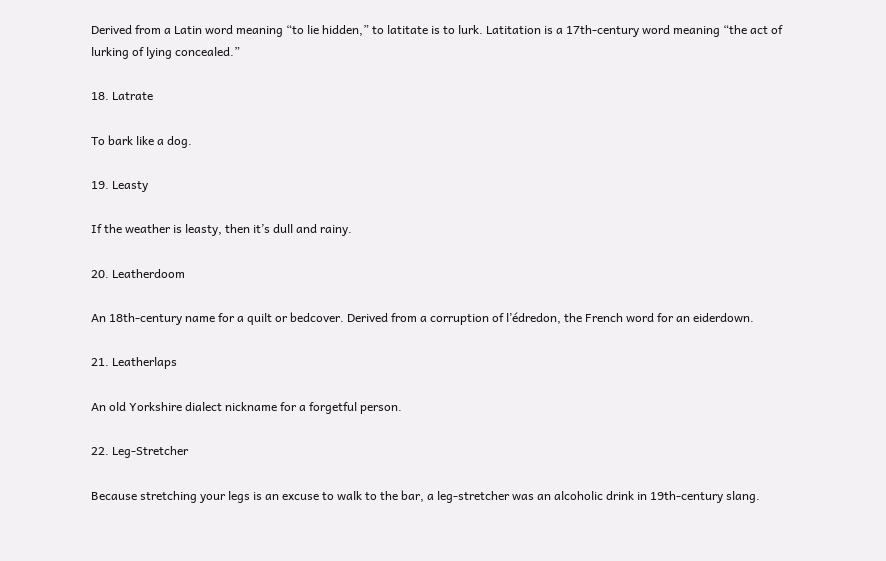Derived from a Latin word meaning “to lie hidden,” to latitate is to lurk. Latitation is a 17th-century word meaning “the act of lurking of lying concealed.”

18. Latrate

To bark like a dog.

19. Leasty

If the weather is leasty, then it’s dull and rainy.

20. Leatherdoom

An 18th-century name for a quilt or bedcover. Derived from a corruption of l’édredon, the French word for an eiderdown.

21. Leatherlaps

An old Yorkshire dialect nickname for a forgetful person.

22. Leg-Stretcher

Because stretching your legs is an excuse to walk to the bar, a leg-stretcher was an alcoholic drink in 19th-century slang.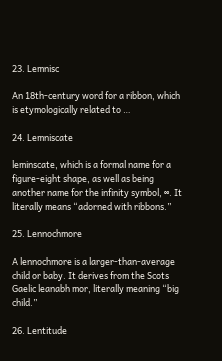23. Lemnisc

An 18th-century word for a ribbon, which is etymologically related to …

24. Lemniscate

leminscate, which is a formal name for a figure-eight shape, as well as being another name for the infinity symbol, ∞. It literally means “adorned with ribbons.”

25. Lennochmore

A lennochmore is a larger-than-average child or baby. It derives from the Scots Gaelic leanabh mor, literally meaning “big child.”

26. Lentitude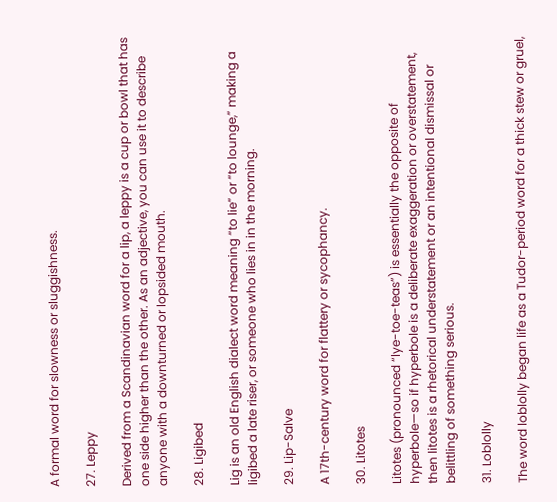A formal word for slowness or sluggishness.

27. Leppy

Derived from a Scandinavian word for a lip, a leppy is a cup or bowl that has one side higher than the other. As an adjective, you can use it to describe anyone with a downturned or lopsided mouth.

28. Ligibed

Lig is an old English dialect word meaning “to lie” or “to lounge,” making a ligibed a late riser, or someone who lies in in the morning.

29. Lip-Salve

A 17th-century word for flattery or sycophancy.

30. Litotes

Litotes (pronounced “lye-toe-teas”) is essentially the opposite of hyperbole—so if hyperbole is a deliberate exaggeration or overstatement, then litotes is a rhetorical understatement or an intentional dismissal or belittling of something serious.

31. Loblolly

The word loblolly began life as a Tudor-period word for a thick stew or gruel,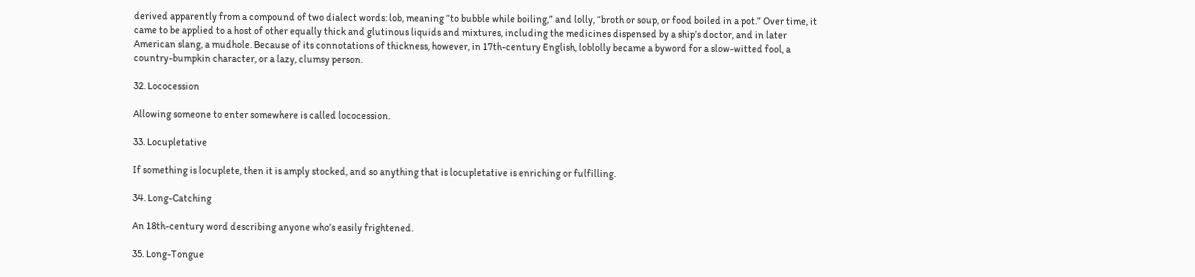derived apparently from a compound of two dialect words: lob, meaning “to bubble while boiling,” and lolly, “broth or soup, or food boiled in a pot.” Over time, it came to be applied to a host of other equally thick and glutinous liquids and mixtures, including the medicines dispensed by a ship’s doctor, and in later American slang, a mudhole. Because of its connotations of thickness, however, in 17th-century English, loblolly became a byword for a slow-witted fool, a country-bumpkin character, or a lazy, clumsy person.

32. Lococession

Allowing someone to enter somewhere is called lococession.

33. Locupletative

If something is locuplete, then it is amply stocked, and so anything that is locupletative is enriching or fulfilling.

34. Long-Catching

An 18th-century word describing anyone who’s easily frightened.

35. Long-Tongue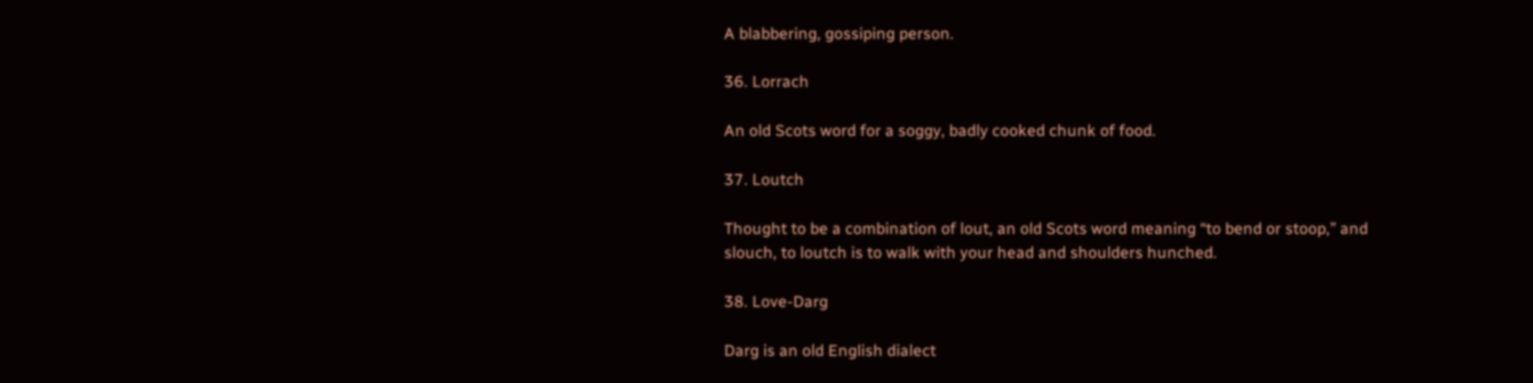A blabbering, gossiping person.

36. Lorrach

An old Scots word for a soggy, badly cooked chunk of food.

37. Loutch

Thought to be a combination of lout, an old Scots word meaning “to bend or stoop,” and slouch, to loutch is to walk with your head and shoulders hunched.

38. Love-Darg

Darg is an old English dialect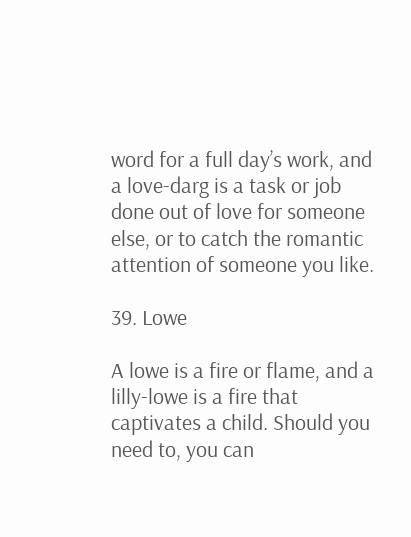word for a full day’s work, and a love-darg is a task or job done out of love for someone else, or to catch the romantic attention of someone you like.

39. Lowe

A lowe is a fire or flame, and a lilly-lowe is a fire that captivates a child. Should you need to, you can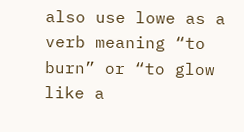also use lowe as a verb meaning “to burn” or “to glow like a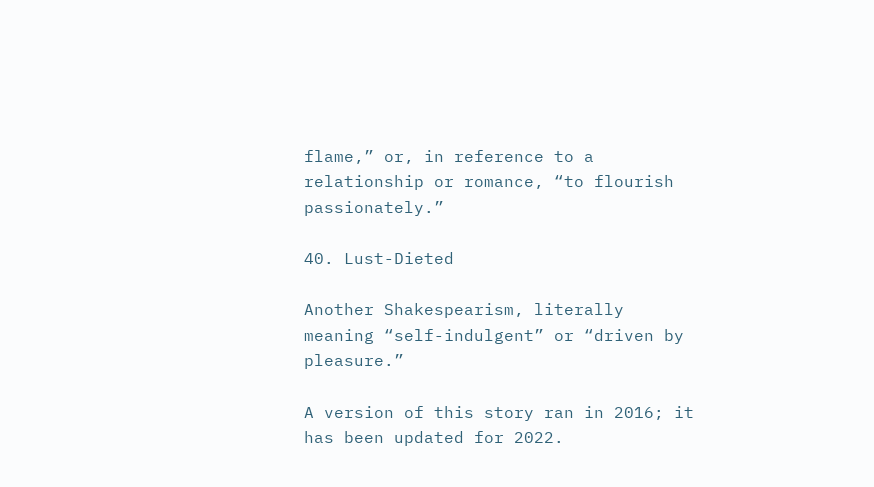flame,” or, in reference to a relationship or romance, “to flourish passionately.”

40. Lust-Dieted

Another Shakespearism, literally meaning “self-indulgent” or “driven by pleasure.”

A version of this story ran in 2016; it has been updated for 2022.